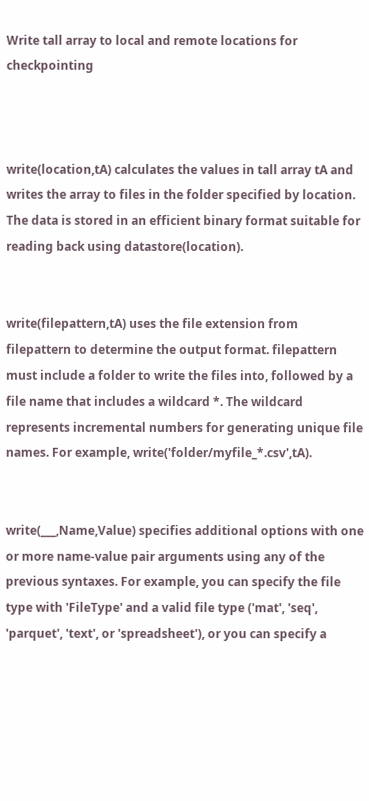Write tall array to local and remote locations for checkpointing



write(location,tA) calculates the values in tall array tA and writes the array to files in the folder specified by location. The data is stored in an efficient binary format suitable for reading back using datastore(location).


write(filepattern,tA) uses the file extension from filepattern to determine the output format. filepattern must include a folder to write the files into, followed by a file name that includes a wildcard *. The wildcard represents incremental numbers for generating unique file names. For example, write('folder/myfile_*.csv',tA).


write(___,Name,Value) specifies additional options with one or more name-value pair arguments using any of the previous syntaxes. For example, you can specify the file type with 'FileType' and a valid file type ('mat', 'seq', 'parquet', 'text', or 'spreadsheet'), or you can specify a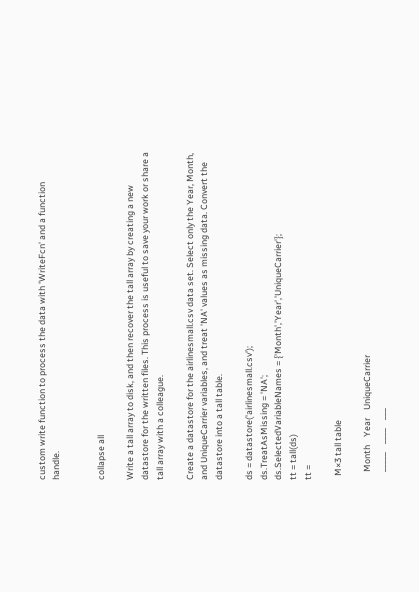custom write function to process the data with 'WriteFcn' and a function handle.


collapse all

Write a tall array to disk, and then recover the tall array by creating a new datastore for the written files. This process is useful to save your work or share a tall array with a colleague.

Create a datastore for the airlinesmall.csv data set. Select only the Year, Month, and UniqueCarrier variables, and treat 'NA' values as missing data. Convert the datastore into a tall table.

ds = datastore('airlinesmall.csv');
ds.TreatAsMissing = 'NA';
ds.SelectedVariableNames = {'Month','Year','UniqueCarrier'};
tt = tall(ds)
tt =

  M×3 tall table

    Month    Year    UniqueCarrier
    _____    ____    ___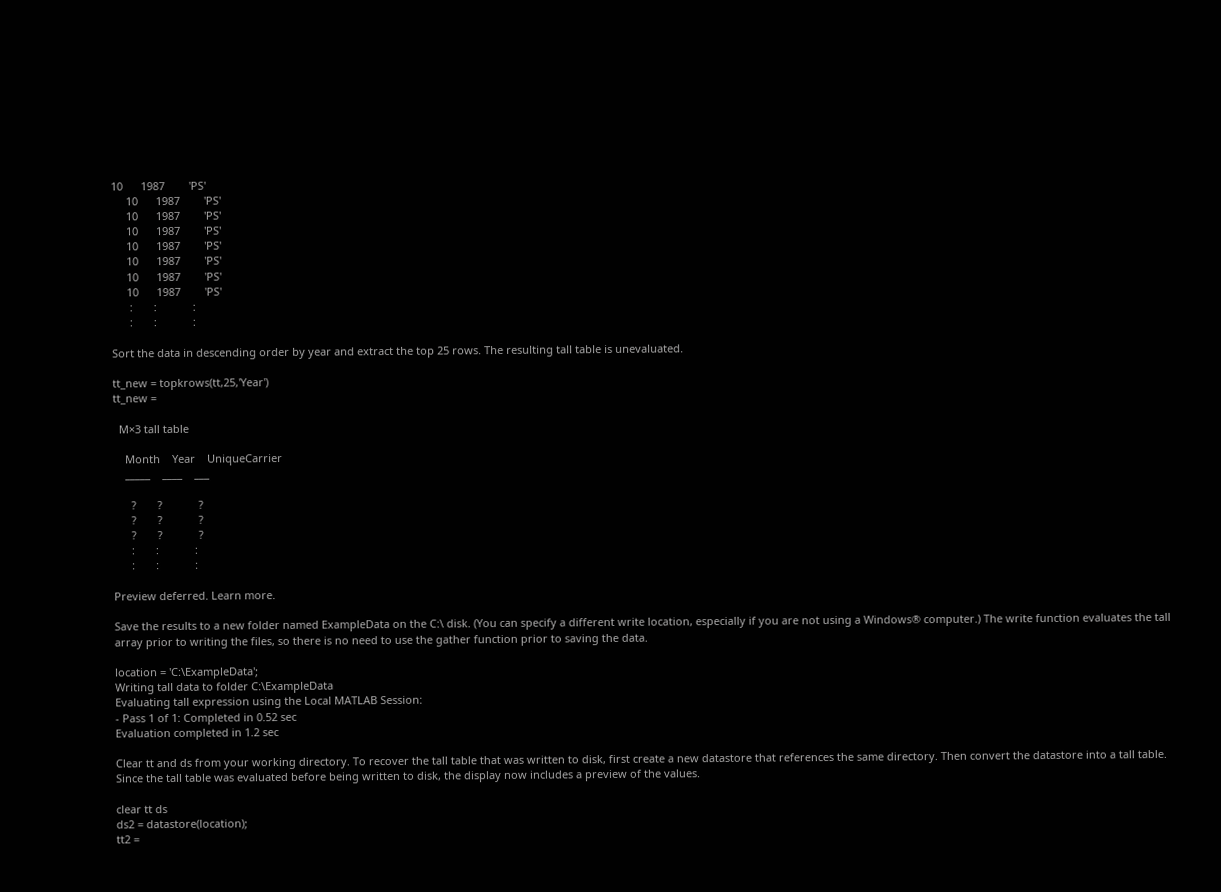10      1987        'PS'
     10      1987        'PS'
     10      1987        'PS'
     10      1987        'PS'
     10      1987        'PS'
     10      1987        'PS'
     10      1987        'PS'
     10      1987        'PS'
      :       :            :
      :       :            :

Sort the data in descending order by year and extract the top 25 rows. The resulting tall table is unevaluated.

tt_new = topkrows(tt,25,'Year')
tt_new =

  M×3 tall table

    Month    Year    UniqueCarrier
    _____    ____    ___

      ?       ?            ?
      ?       ?            ?
      ?       ?            ?
      :       :            :
      :       :            :

Preview deferred. Learn more.

Save the results to a new folder named ExampleData on the C:\ disk. (You can specify a different write location, especially if you are not using a Windows® computer.) The write function evaluates the tall array prior to writing the files, so there is no need to use the gather function prior to saving the data.

location = 'C:\ExampleData';
Writing tall data to folder C:\ExampleData
Evaluating tall expression using the Local MATLAB Session:
- Pass 1 of 1: Completed in 0.52 sec
Evaluation completed in 1.2 sec

Clear tt and ds from your working directory. To recover the tall table that was written to disk, first create a new datastore that references the same directory. Then convert the datastore into a tall table. Since the tall table was evaluated before being written to disk, the display now includes a preview of the values.

clear tt ds
ds2 = datastore(location);
tt2 =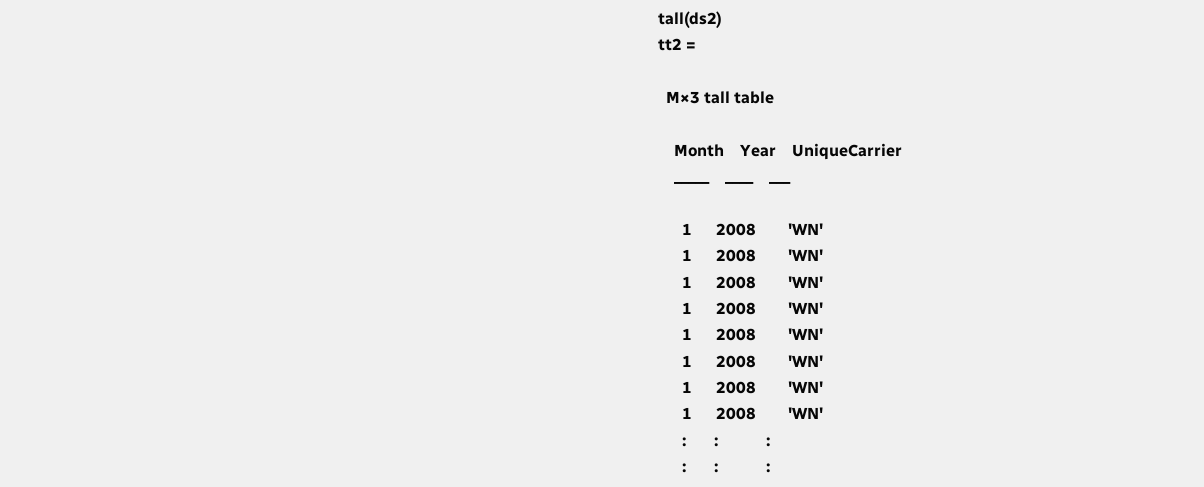tall(ds2)
tt2 =

  M×3 tall table

    Month    Year    UniqueCarrier
    _____    ____    ___

      1      2008        'WN'
      1      2008        'WN'
      1      2008        'WN'
      1      2008        'WN'
      1      2008        'WN'
      1      2008        'WN'
      1      2008        'WN'
      1      2008        'WN'
      :       :            :
      :       :            :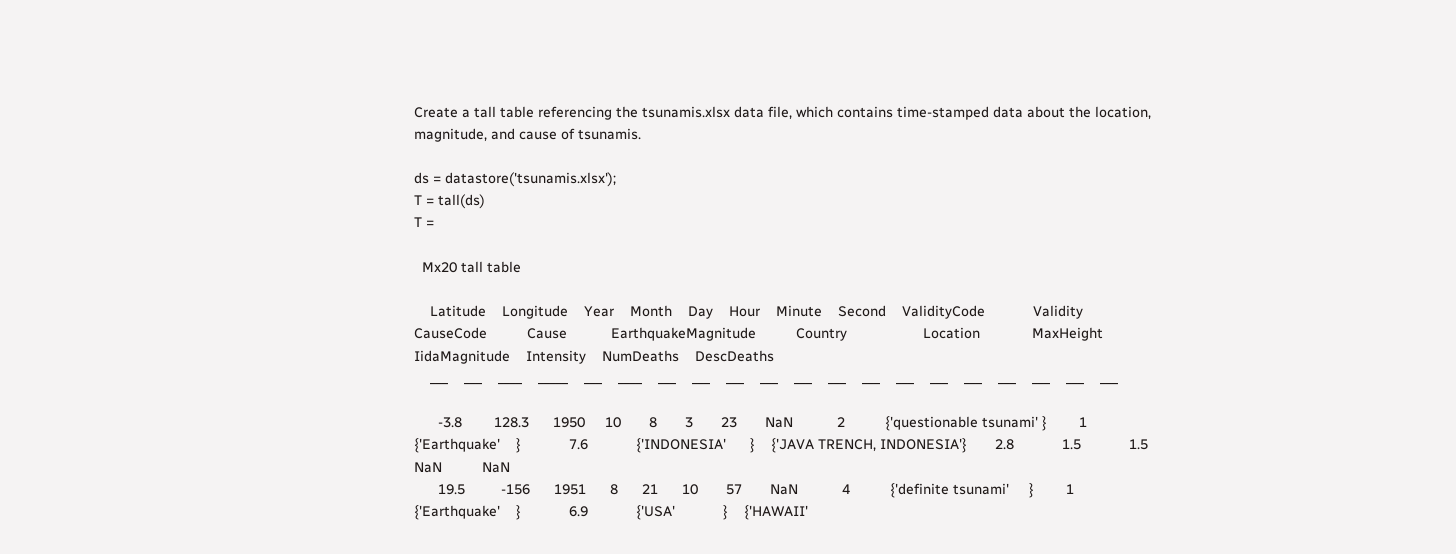Create a tall table referencing the tsunamis.xlsx data file, which contains time-stamped data about the location, magnitude, and cause of tsunamis.

ds = datastore('tsunamis.xlsx');
T = tall(ds)
T =

  Mx20 tall table

    Latitude    Longitude    Year    Month    Day    Hour    Minute    Second    ValidityCode            Validity             CauseCode          Cause           EarthquakeMagnitude          Country                   Location             MaxHeight    IidaMagnitude    Intensity    NumDeaths    DescDeaths
    ___    ___    ____    _____    ___    ____    ___    ___    ___    ___    ___    ___    ___    ___    ___    ___    ___    ___    ___    ___

      -3.8        128.3      1950     10       8       3       23       NaN           2          {'questionable tsunami' }        1        {'Earthquake'    }            7.6            {'INDONESIA'      }    {'JAVA TRENCH, INDONESIA'}       2.8            1.5            1.5          NaN          NaN
      19.5         -156      1951      8      21      10       57       NaN           4          {'definite tsunami'     }        1        {'Earthquake'    }            6.9            {'USA'            }    {'HAWAII'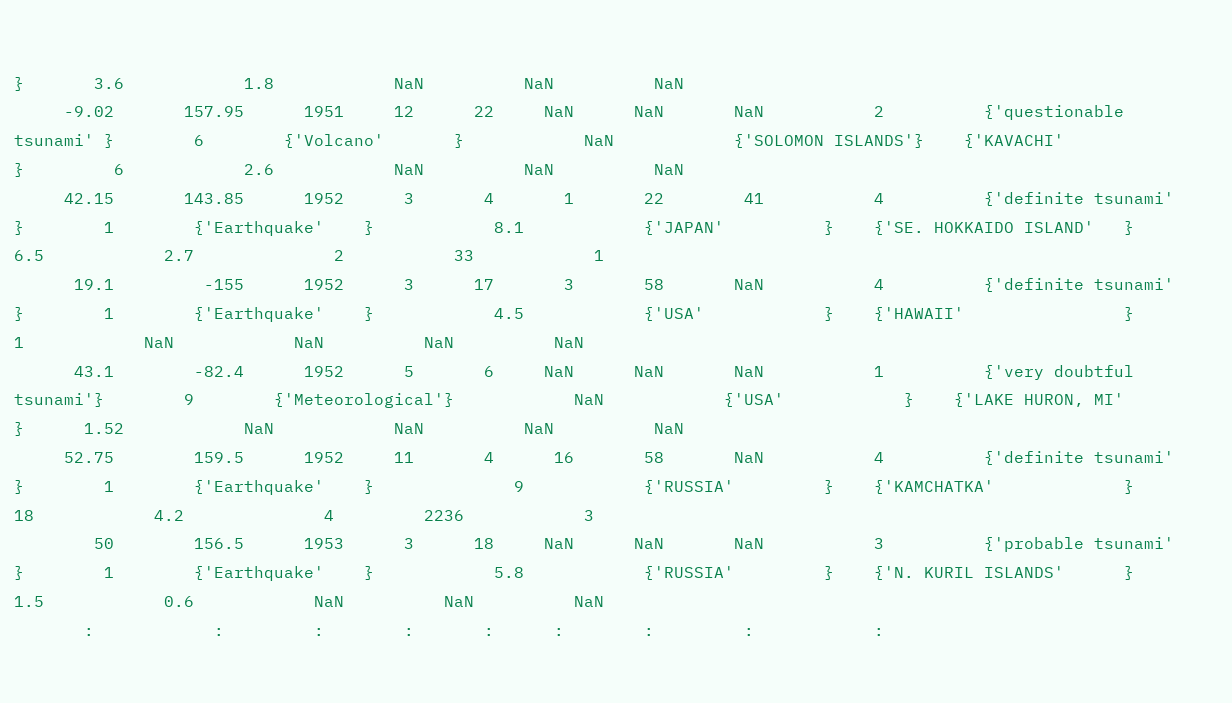}       3.6            1.8            NaN          NaN          NaN
     -9.02       157.95      1951     12      22     NaN      NaN       NaN           2          {'questionable tsunami' }        6        {'Volcano'       }            NaN            {'SOLOMON ISLANDS'}    {'KAVACHI'               }         6            2.6            NaN          NaN          NaN
     42.15       143.85      1952      3       4       1       22        41           4          {'definite tsunami'     }        1        {'Earthquake'    }            8.1            {'JAPAN'          }    {'SE. HOKKAIDO ISLAND'   }       6.5            2.7              2           33            1
      19.1         -155      1952      3      17       3       58       NaN           4          {'definite tsunami'     }        1        {'Earthquake'    }            4.5            {'USA'            }    {'HAWAII'                }         1            NaN            NaN          NaN          NaN
      43.1        -82.4      1952      5       6     NaN      NaN       NaN           1          {'very doubtful tsunami'}        9        {'Meteorological'}            NaN            {'USA'            }    {'LAKE HURON, MI'        }      1.52            NaN            NaN          NaN          NaN
     52.75        159.5      1952     11       4      16       58       NaN           4          {'definite tsunami'     }        1        {'Earthquake'    }              9            {'RUSSIA'         }    {'KAMCHATKA'             }        18            4.2              4         2236            3
        50        156.5      1953      3      18     NaN      NaN       NaN           3          {'probable tsunami'     }        1        {'Earthquake'    }            5.8            {'RUSSIA'         }    {'N. KURIL ISLANDS'      }       1.5            0.6            NaN          NaN          NaN
       :            :         :        :       :      :        :         :            :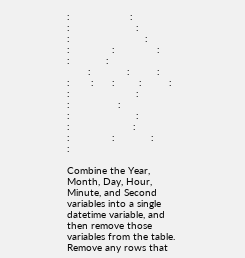:                    :                :                      :                      :                         :                     :              :              :            :            :
       :            :         :        :       :      :        :         :            :                      :                    :                :                      :                      :                         :                     :              :              :            :            :

Combine the Year, Month, Day, Hour, Minute, and Second variables into a single datetime variable, and then remove those variables from the table. Remove any rows that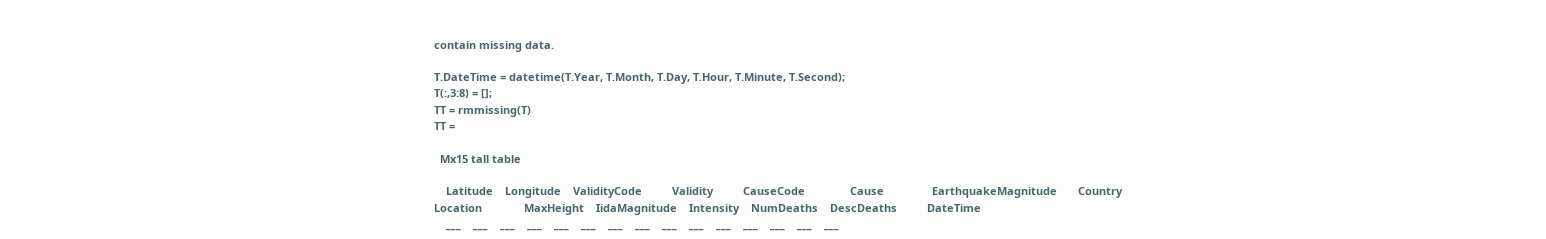contain missing data.

T.DateTime = datetime(T.Year, T.Month, T.Day, T.Hour, T.Minute, T.Second);
T(:,3:8) = [];
TT = rmmissing(T)
TT =

  Mx15 tall table

    Latitude    Longitude    ValidityCode          Validity          CauseCode               Cause                EarthquakeMagnitude       Country                 Location              MaxHeight    IidaMagnitude    Intensity    NumDeaths    DescDeaths          DateTime
    ___    ___    ___    ___    ___    ___    ___    ___    ___    ___    ___    ___    ___    ___    ___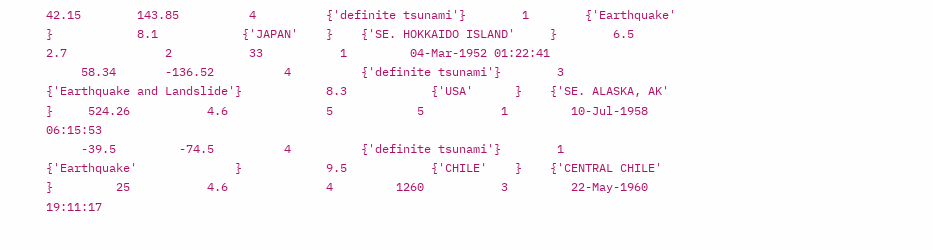42.15        143.85          4          {'definite tsunami'}        1        {'Earthquake'              }            8.1            {'JAPAN'    }    {'SE. HOKKAIDO ISLAND'     }        6.5           2.7              2           33           1         04-Mar-1952 01:22:41
     58.34       -136.52          4          {'definite tsunami'}        3        {'Earthquake and Landslide'}            8.3            {'USA'      }    {'SE. ALASKA, AK'          }     524.26           4.6              5            5           1         10-Jul-1958 06:15:53
     -39.5         -74.5          4          {'definite tsunami'}        1        {'Earthquake'              }            9.5            {'CHILE'    }    {'CENTRAL CHILE'           }         25           4.6              4         1260           3         22-May-1960 19:11:17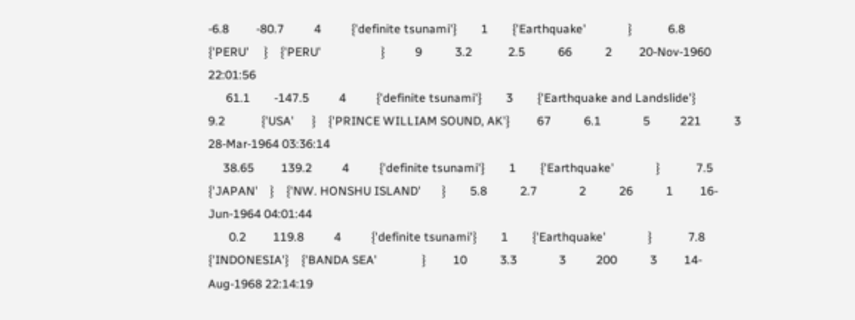-6.8         -80.7          4          {'definite tsunami'}        1        {'Earthquake'              }            6.8            {'PERU'     }    {'PERU'                    }          9           3.2            2.5           66           2         20-Nov-1960 22:01:56
      61.1        -147.5          4          {'definite tsunami'}        3        {'Earthquake and Landslide'}            9.2            {'USA'      }    {'PRINCE WILLIAM SOUND, AK'}         67           6.1              5          221           3         28-Mar-1964 03:36:14
     38.65         139.2          4          {'definite tsunami'}        1        {'Earthquake'              }            7.5            {'JAPAN'    }    {'NW. HONSHU ISLAND'       }        5.8           2.7              2           26           1         16-Jun-1964 04:01:44
       0.2         119.8          4          {'definite tsunami'}        1        {'Earthquake'              }            7.8            {'INDONESIA'}    {'BANDA SEA'               }         10           3.3              3          200           3         14-Aug-1968 22:14:19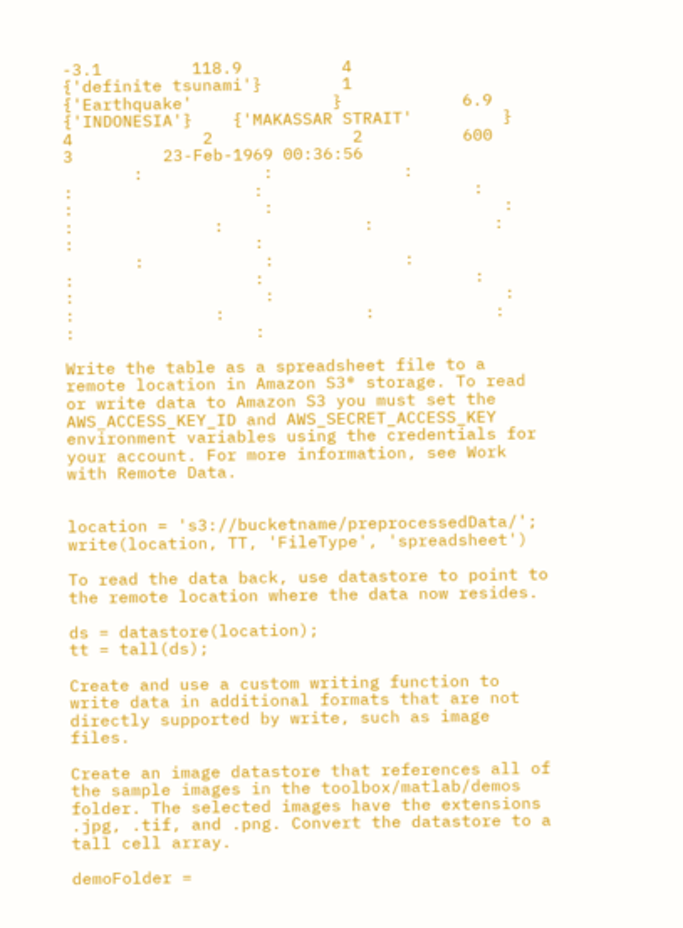-3.1         118.9          4          {'definite tsunami'}        1        {'Earthquake'              }            6.9            {'INDONESIA'}    {'MAKASSAR STRAIT'         }          4             2              2          600           3         23-Feb-1969 00:36:56
       :            :             :                   :                  :                     :                           :                   :                       :                      :              :              :            :            :                  :
       :            :             :                   :                  :                     :                           :                   :                       :                      :              :              :            :            :                  :

Write the table as a spreadsheet file to a remote location in Amazon S3® storage. To read or write data to Amazon S3 you must set the AWS_ACCESS_KEY_ID and AWS_SECRET_ACCESS_KEY environment variables using the credentials for your account. For more information, see Work with Remote Data.


location = 's3://bucketname/preprocessedData/';
write(location, TT, 'FileType', 'spreadsheet')

To read the data back, use datastore to point to the remote location where the data now resides.

ds = datastore(location);
tt = tall(ds);

Create and use a custom writing function to write data in additional formats that are not directly supported by write, such as image files.

Create an image datastore that references all of the sample images in the toolbox/matlab/demos folder. The selected images have the extensions .jpg, .tif, and .png. Convert the datastore to a tall cell array.

demoFolder =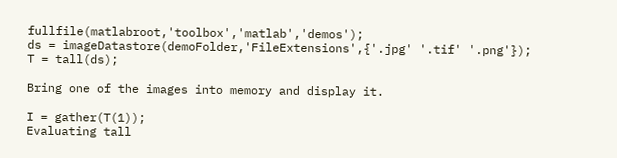fullfile(matlabroot,'toolbox','matlab','demos');
ds = imageDatastore(demoFolder,'FileExtensions',{'.jpg' '.tif' '.png'});
T = tall(ds);

Bring one of the images into memory and display it.

I = gather(T(1));
Evaluating tall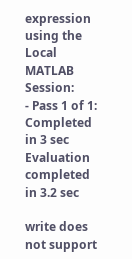expression using the Local MATLAB Session:
- Pass 1 of 1: Completed in 3 sec
Evaluation completed in 3.2 sec

write does not support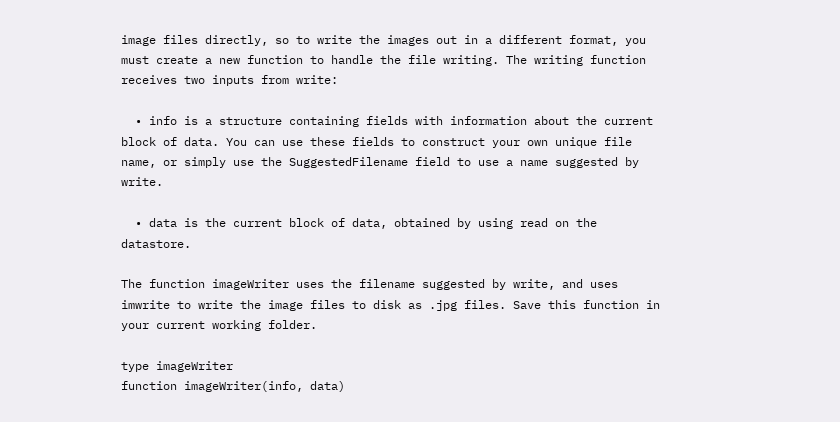image files directly, so to write the images out in a different format, you must create a new function to handle the file writing. The writing function receives two inputs from write:

  • info is a structure containing fields with information about the current block of data. You can use these fields to construct your own unique file name, or simply use the SuggestedFilename field to use a name suggested by write.

  • data is the current block of data, obtained by using read on the datastore.

The function imageWriter uses the filename suggested by write, and uses imwrite to write the image files to disk as .jpg files. Save this function in your current working folder.

type imageWriter
function imageWriter(info, data)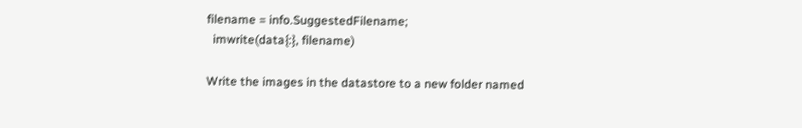filename = info.SuggestedFilename;
  imwrite(data{:}, filename)

Write the images in the datastore to a new folder named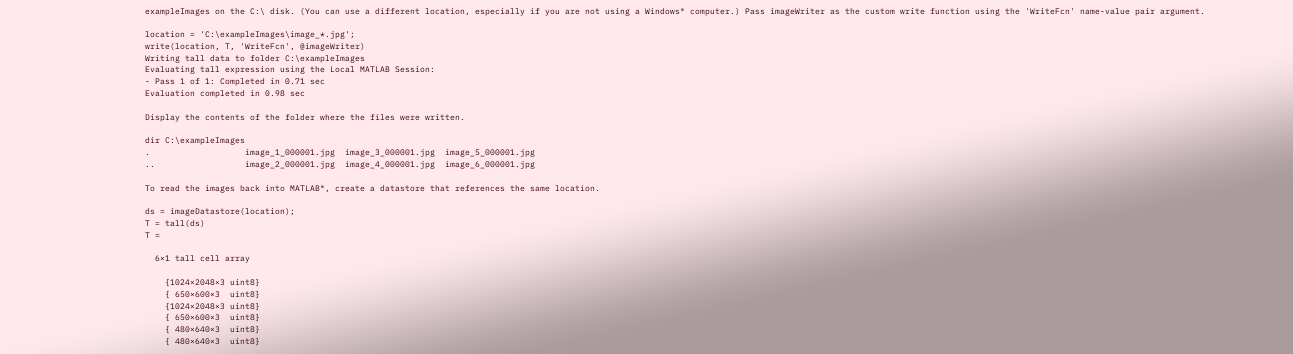exampleImages on the C:\ disk. (You can use a different location, especially if you are not using a Windows® computer.) Pass imageWriter as the custom write function using the 'WriteFcn' name-value pair argument.

location = 'C:\exampleImages\image_*.jpg';
write(location, T, 'WriteFcn', @imageWriter)
Writing tall data to folder C:\exampleImages
Evaluating tall expression using the Local MATLAB Session:
- Pass 1 of 1: Completed in 0.71 sec
Evaluation completed in 0.98 sec

Display the contents of the folder where the files were written.

dir C:\exampleImages
.                   image_1_000001.jpg  image_3_000001.jpg  image_5_000001.jpg
..                  image_2_000001.jpg  image_4_000001.jpg  image_6_000001.jpg

To read the images back into MATLAB®, create a datastore that references the same location.

ds = imageDatastore(location);
T = tall(ds)
T =

  6×1 tall cell array

    {1024×2048×3 uint8}
    { 650×600×3  uint8}
    {1024×2048×3 uint8}
    { 650×600×3  uint8}
    { 480×640×3  uint8}
    { 480×640×3  uint8}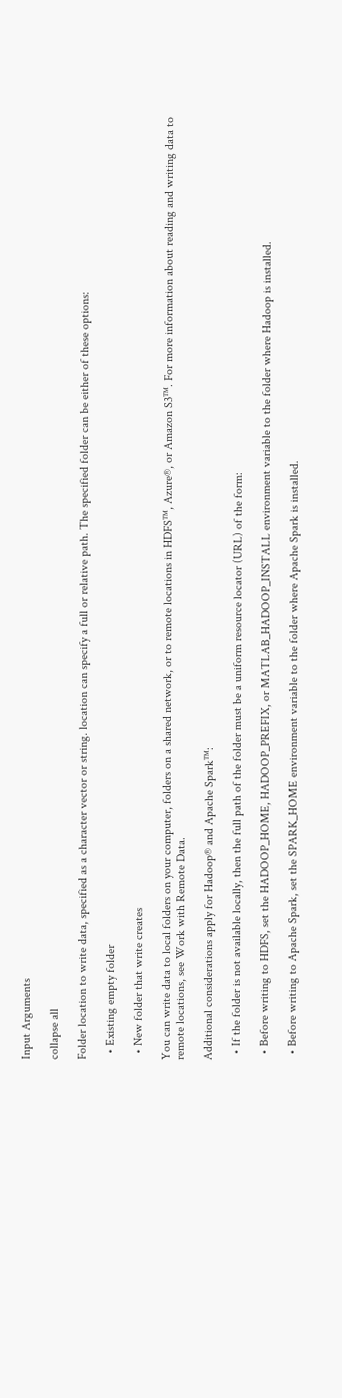Input Arguments

collapse all

Folder location to write data, specified as a character vector or string. location can specify a full or relative path. The specified folder can be either of these options:

  • Existing empty folder

  • New folder that write creates

You can write data to local folders on your computer, folders on a shared network, or to remote locations in HDFS™, Azure®, or Amazon S3™. For more information about reading and writing data to remote locations, see Work with Remote Data.

Additional considerations apply for Hadoop® and Apache Spark™:

  • If the folder is not available locally, then the full path of the folder must be a uniform resource locator (URL) of the form:

  • Before writing to HDFS, set the HADOOP_HOME, HADOOP_PREFIX, or MATLAB_HADOOP_INSTALL environment variable to the folder where Hadoop is installed.

  • Before writing to Apache Spark, set the SPARK_HOME environment variable to the folder where Apache Spark is installed.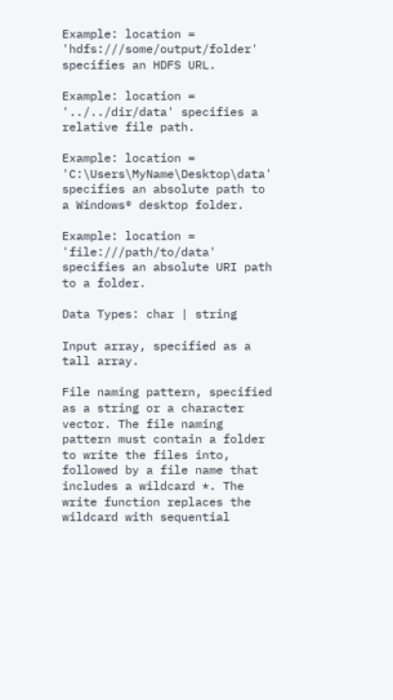Example: location = 'hdfs:///some/output/folder' specifies an HDFS URL.

Example: location = '../../dir/data' specifies a relative file path.

Example: location = 'C:\Users\MyName\Desktop\data' specifies an absolute path to a Windows® desktop folder.

Example: location = 'file:///path/to/data' specifies an absolute URI path to a folder.

Data Types: char | string

Input array, specified as a tall array.

File naming pattern, specified as a string or a character vector. The file naming pattern must contain a folder to write the files into, followed by a file name that includes a wildcard *. The write function replaces the wildcard with sequential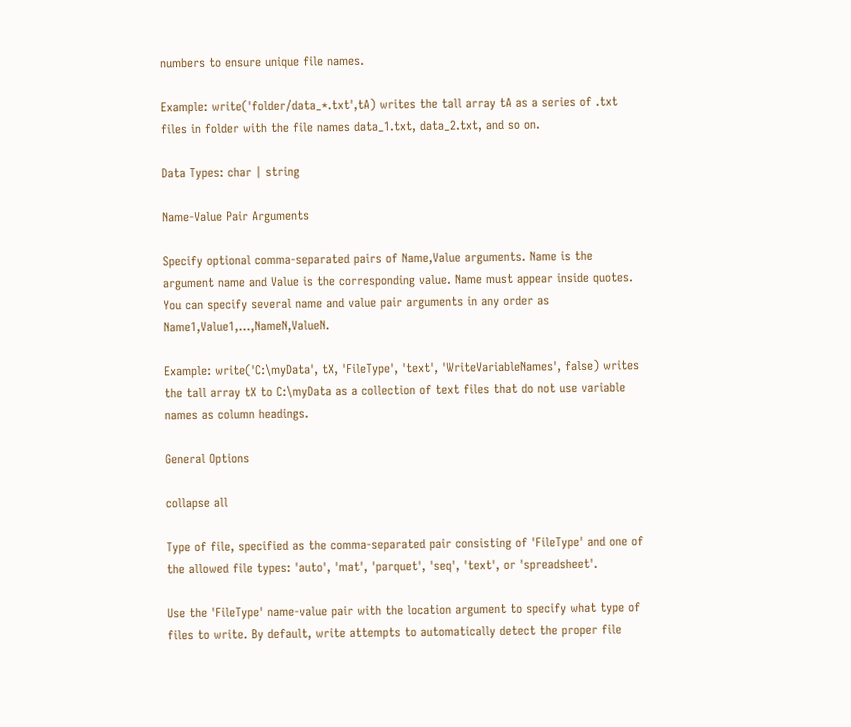numbers to ensure unique file names.

Example: write('folder/data_*.txt',tA) writes the tall array tA as a series of .txt files in folder with the file names data_1.txt, data_2.txt, and so on.

Data Types: char | string

Name-Value Pair Arguments

Specify optional comma-separated pairs of Name,Value arguments. Name is the argument name and Value is the corresponding value. Name must appear inside quotes. You can specify several name and value pair arguments in any order as Name1,Value1,...,NameN,ValueN.

Example: write('C:\myData', tX, 'FileType', 'text', 'WriteVariableNames', false) writes the tall array tX to C:\myData as a collection of text files that do not use variable names as column headings.

General Options

collapse all

Type of file, specified as the comma-separated pair consisting of 'FileType' and one of the allowed file types: 'auto', 'mat', 'parquet', 'seq', 'text', or 'spreadsheet'.

Use the 'FileType' name-value pair with the location argument to specify what type of files to write. By default, write attempts to automatically detect the proper file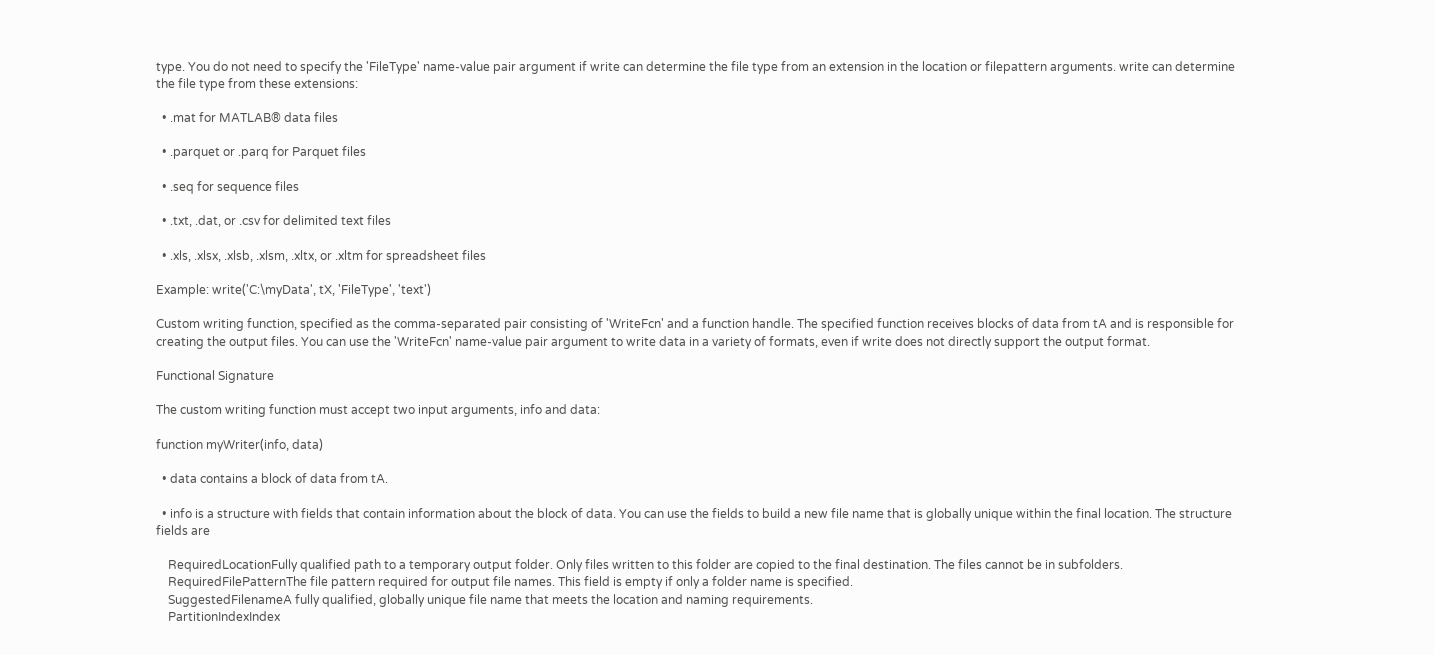type. You do not need to specify the 'FileType' name-value pair argument if write can determine the file type from an extension in the location or filepattern arguments. write can determine the file type from these extensions:

  • .mat for MATLAB® data files

  • .parquet or .parq for Parquet files

  • .seq for sequence files

  • .txt, .dat, or .csv for delimited text files

  • .xls, .xlsx, .xlsb, .xlsm, .xltx, or .xltm for spreadsheet files

Example: write('C:\myData', tX, 'FileType', 'text')

Custom writing function, specified as the comma-separated pair consisting of 'WriteFcn' and a function handle. The specified function receives blocks of data from tA and is responsible for creating the output files. You can use the 'WriteFcn' name-value pair argument to write data in a variety of formats, even if write does not directly support the output format.

Functional Signature

The custom writing function must accept two input arguments, info and data:

function myWriter(info, data)

  • data contains a block of data from tA.

  • info is a structure with fields that contain information about the block of data. You can use the fields to build a new file name that is globally unique within the final location. The structure fields are

    RequiredLocationFully qualified path to a temporary output folder. Only files written to this folder are copied to the final destination. The files cannot be in subfolders.
    RequiredFilePatternThe file pattern required for output file names. This field is empty if only a folder name is specified.
    SuggestedFilenameA fully qualified, globally unique file name that meets the location and naming requirements.
    PartitionIndexIndex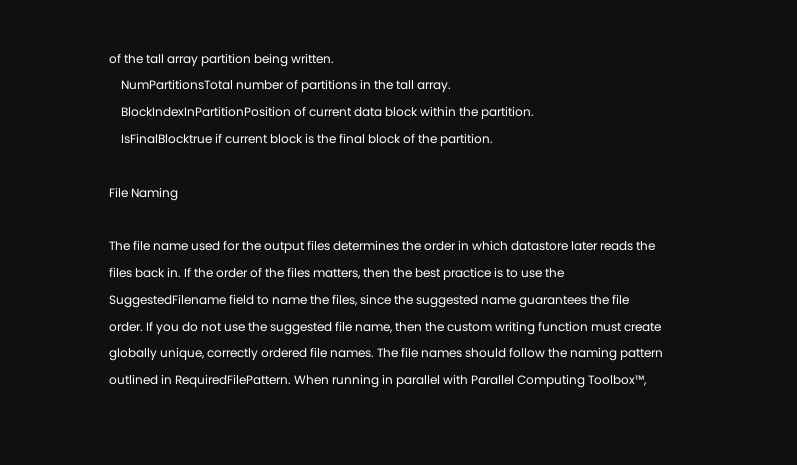of the tall array partition being written.
    NumPartitionsTotal number of partitions in the tall array.
    BlockIndexInPartitionPosition of current data block within the partition.
    IsFinalBlocktrue if current block is the final block of the partition.

File Naming

The file name used for the output files determines the order in which datastore later reads the files back in. If the order of the files matters, then the best practice is to use the SuggestedFilename field to name the files, since the suggested name guarantees the file order. If you do not use the suggested file name, then the custom writing function must create globally unique, correctly ordered file names. The file names should follow the naming pattern outlined in RequiredFilePattern. When running in parallel with Parallel Computing Toolbox™,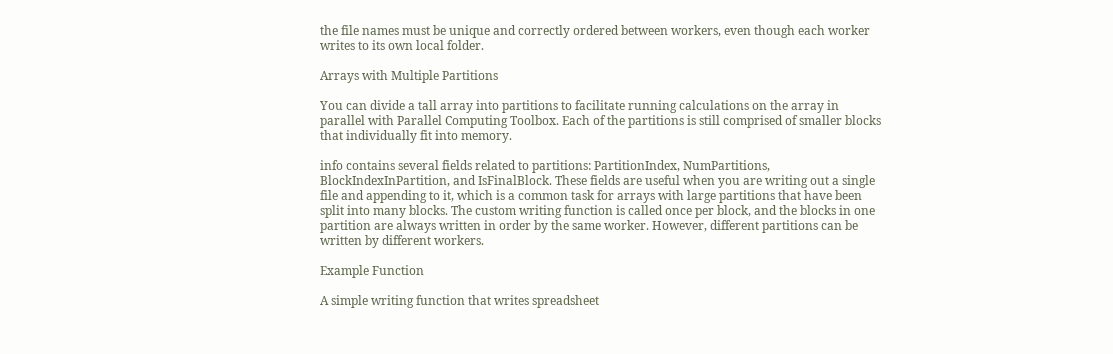the file names must be unique and correctly ordered between workers, even though each worker writes to its own local folder.

Arrays with Multiple Partitions

You can divide a tall array into partitions to facilitate running calculations on the array in parallel with Parallel Computing Toolbox. Each of the partitions is still comprised of smaller blocks that individually fit into memory.

info contains several fields related to partitions: PartitionIndex, NumPartitions, BlockIndexInPartition, and IsFinalBlock. These fields are useful when you are writing out a single file and appending to it, which is a common task for arrays with large partitions that have been split into many blocks. The custom writing function is called once per block, and the blocks in one partition are always written in order by the same worker. However, different partitions can be written by different workers.

Example Function

A simple writing function that writes spreadsheet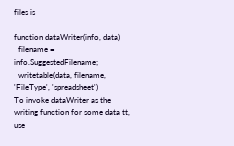files is

function dataWriter(info, data)
  filename = info.SuggestedFilename;
  writetable(data, filename, 'FileType', 'spreadsheet')
To invoke dataWriter as the writing function for some data tt, use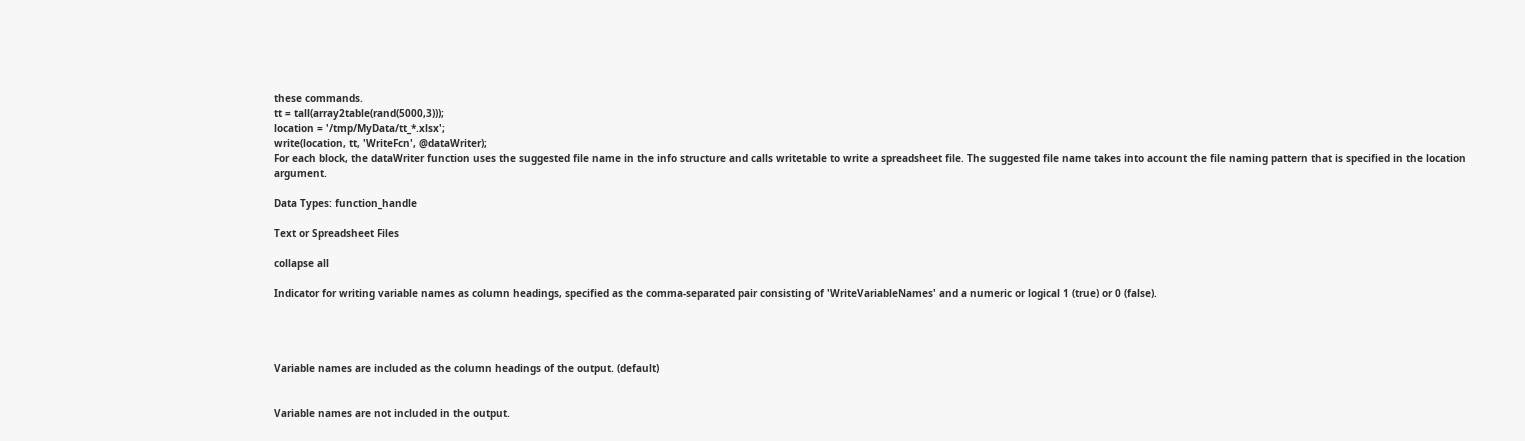these commands.
tt = tall(array2table(rand(5000,3)));
location = '/tmp/MyData/tt_*.xlsx';
write(location, tt, 'WriteFcn', @dataWriter);
For each block, the dataWriter function uses the suggested file name in the info structure and calls writetable to write a spreadsheet file. The suggested file name takes into account the file naming pattern that is specified in the location argument.

Data Types: function_handle

Text or Spreadsheet Files

collapse all

Indicator for writing variable names as column headings, specified as the comma-separated pair consisting of 'WriteVariableNames' and a numeric or logical 1 (true) or 0 (false).




Variable names are included as the column headings of the output. (default)


Variable names are not included in the output.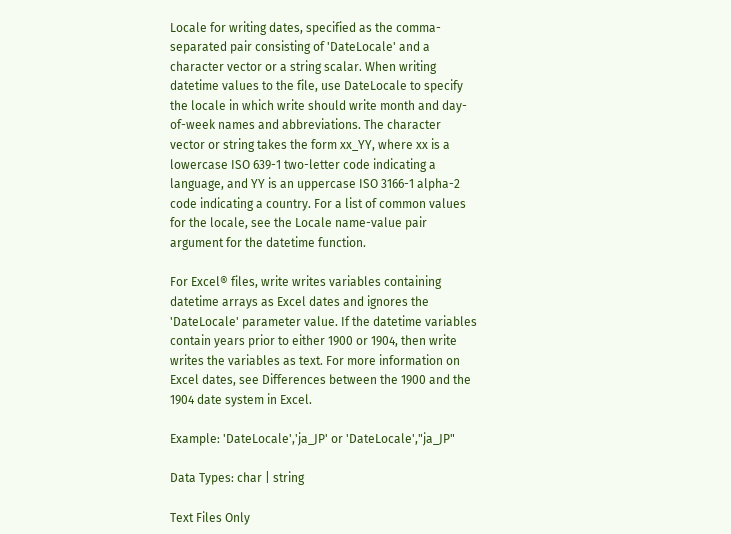Locale for writing dates, specified as the comma-separated pair consisting of 'DateLocale' and a character vector or a string scalar. When writing datetime values to the file, use DateLocale to specify the locale in which write should write month and day-of-week names and abbreviations. The character vector or string takes the form xx_YY, where xx is a lowercase ISO 639-1 two-letter code indicating a language, and YY is an uppercase ISO 3166-1 alpha-2 code indicating a country. For a list of common values for the locale, see the Locale name-value pair argument for the datetime function.

For Excel® files, write writes variables containing datetime arrays as Excel dates and ignores the 'DateLocale' parameter value. If the datetime variables contain years prior to either 1900 or 1904, then write writes the variables as text. For more information on Excel dates, see Differences between the 1900 and the 1904 date system in Excel.

Example: 'DateLocale','ja_JP' or 'DateLocale',"ja_JP"

Data Types: char | string

Text Files Only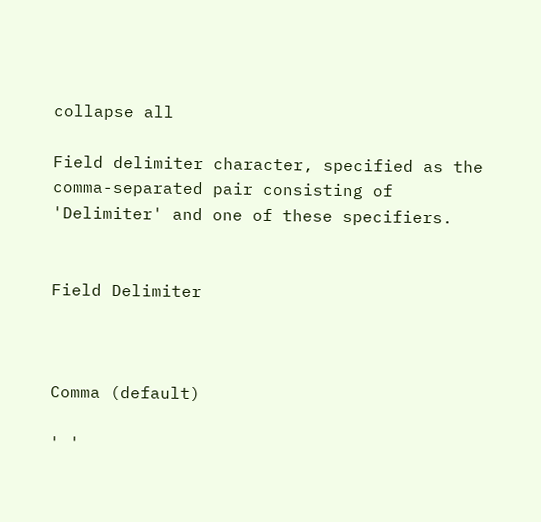collapse all

Field delimiter character, specified as the comma-separated pair consisting of 'Delimiter' and one of these specifiers.


Field Delimiter



Comma (default)

' '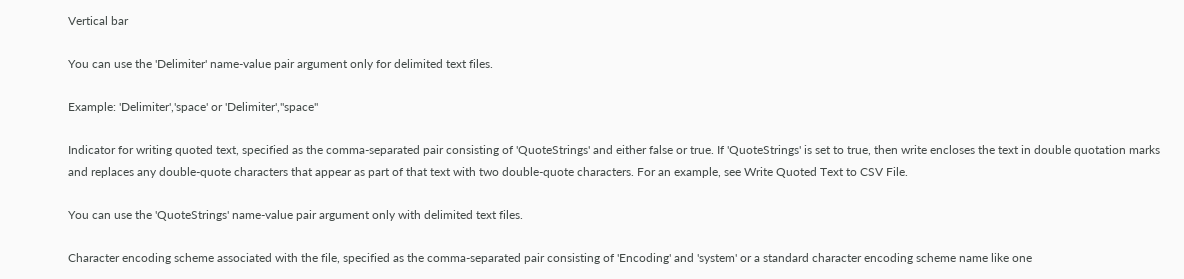Vertical bar

You can use the 'Delimiter' name-value pair argument only for delimited text files.

Example: 'Delimiter','space' or 'Delimiter',"space"

Indicator for writing quoted text, specified as the comma-separated pair consisting of 'QuoteStrings' and either false or true. If 'QuoteStrings' is set to true, then write encloses the text in double quotation marks and replaces any double-quote characters that appear as part of that text with two double-quote characters. For an example, see Write Quoted Text to CSV File.

You can use the 'QuoteStrings' name-value pair argument only with delimited text files.

Character encoding scheme associated with the file, specified as the comma-separated pair consisting of 'Encoding' and 'system' or a standard character encoding scheme name like one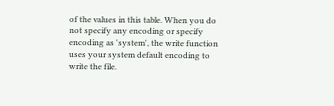of the values in this table. When you do not specify any encoding or specify encoding as 'system', the write function uses your system default encoding to write the file.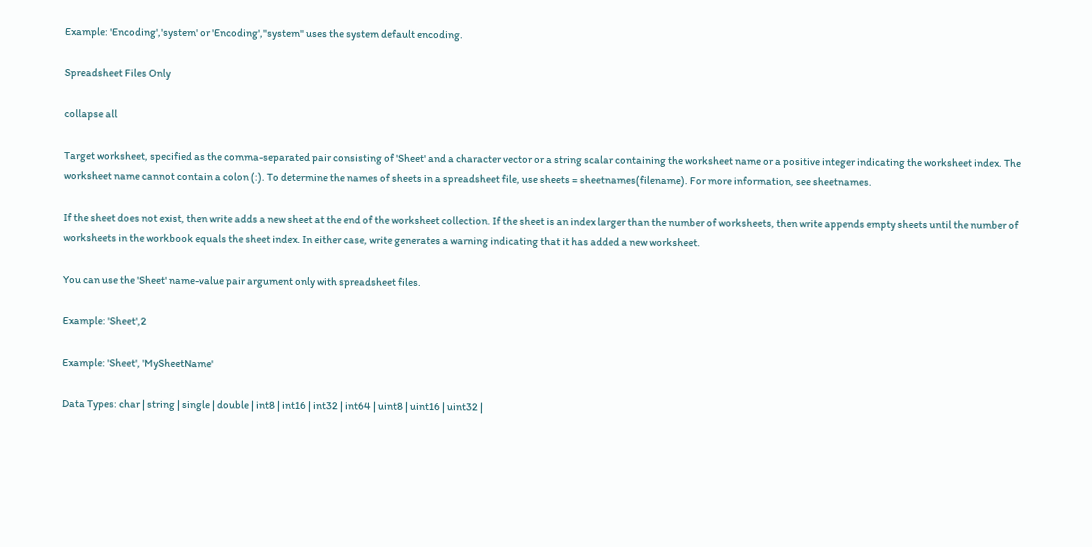Example: 'Encoding','system' or 'Encoding',"system" uses the system default encoding.

Spreadsheet Files Only

collapse all

Target worksheet, specified as the comma-separated pair consisting of 'Sheet' and a character vector or a string scalar containing the worksheet name or a positive integer indicating the worksheet index. The worksheet name cannot contain a colon (:). To determine the names of sheets in a spreadsheet file, use sheets = sheetnames(filename). For more information, see sheetnames.

If the sheet does not exist, then write adds a new sheet at the end of the worksheet collection. If the sheet is an index larger than the number of worksheets, then write appends empty sheets until the number of worksheets in the workbook equals the sheet index. In either case, write generates a warning indicating that it has added a new worksheet.

You can use the 'Sheet' name-value pair argument only with spreadsheet files.

Example: 'Sheet',2

Example: 'Sheet', 'MySheetName'

Data Types: char | string | single | double | int8 | int16 | int32 | int64 | uint8 | uint16 | uint32 |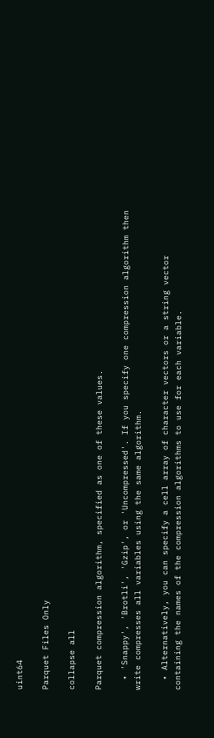uint64

Parquet Files Only

collapse all

Parquet compression algorithm, specified as one of these values.

  • 'Snappy', 'Brotli', 'Gzip', or 'Uncompressed'. If you specify one compression algorithm then write compresses all variables using the same algorithm.

  • Alternatively, you can specify a cell array of character vectors or a string vector containing the names of the compression algorithms to use for each variable.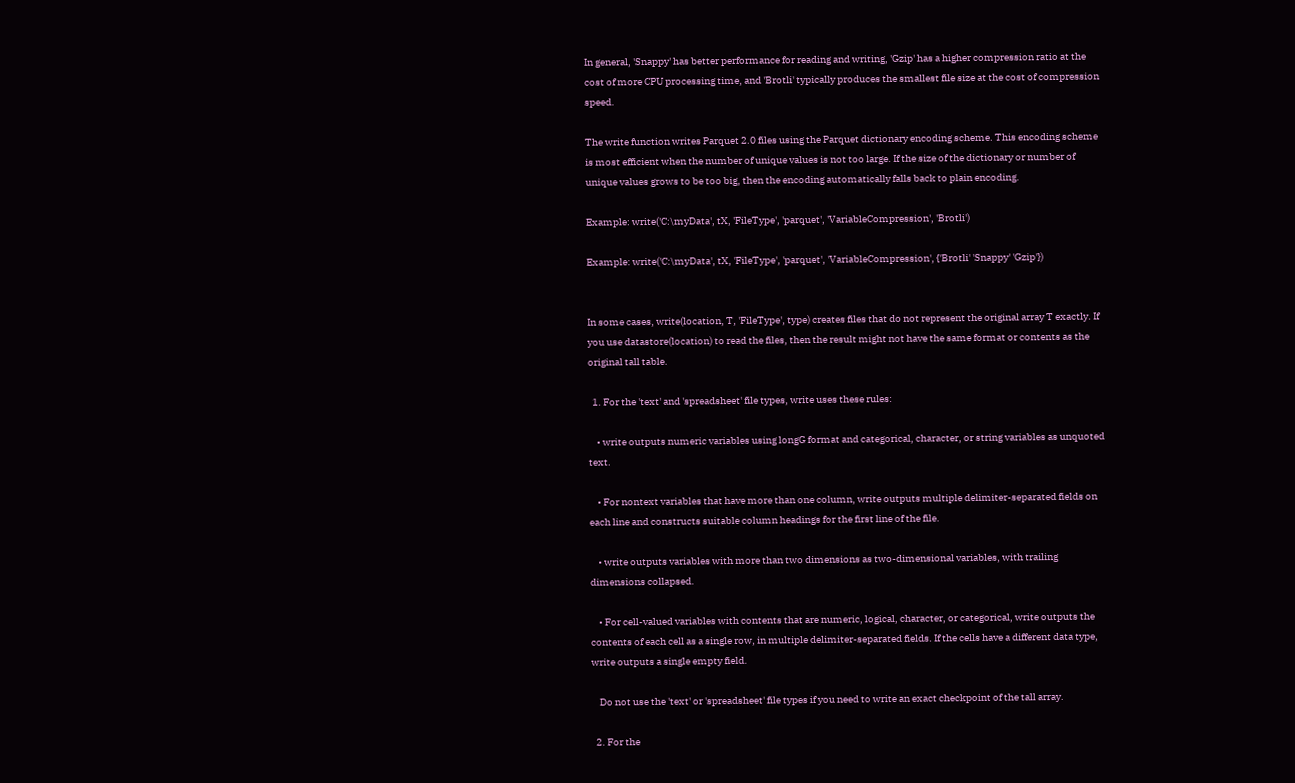In general, 'Snappy' has better performance for reading and writing, 'Gzip' has a higher compression ratio at the cost of more CPU processing time, and 'Brotli' typically produces the smallest file size at the cost of compression speed.

The write function writes Parquet 2.0 files using the Parquet dictionary encoding scheme. This encoding scheme is most efficient when the number of unique values is not too large. If the size of the dictionary or number of unique values grows to be too big, then the encoding automatically falls back to plain encoding.

Example: write('C:\myData', tX, 'FileType', 'parquet', 'VariableCompression', 'Brotli')

Example: write('C:\myData', tX, 'FileType', 'parquet', 'VariableCompression', {'Brotli' 'Snappy' 'Gzip'})


In some cases, write(location, T, 'FileType', type) creates files that do not represent the original array T exactly. If you use datastore(location) to read the files, then the result might not have the same format or contents as the original tall table.

  1. For the 'text' and 'spreadsheet' file types, write uses these rules:

    • write outputs numeric variables using longG format and categorical, character, or string variables as unquoted text.

    • For nontext variables that have more than one column, write outputs multiple delimiter-separated fields on each line and constructs suitable column headings for the first line of the file.

    • write outputs variables with more than two dimensions as two-dimensional variables, with trailing dimensions collapsed.

    • For cell-valued variables with contents that are numeric, logical, character, or categorical, write outputs the contents of each cell as a single row, in multiple delimiter-separated fields. If the cells have a different data type, write outputs a single empty field.

    Do not use the 'text' or 'spreadsheet' file types if you need to write an exact checkpoint of the tall array.

  2. For the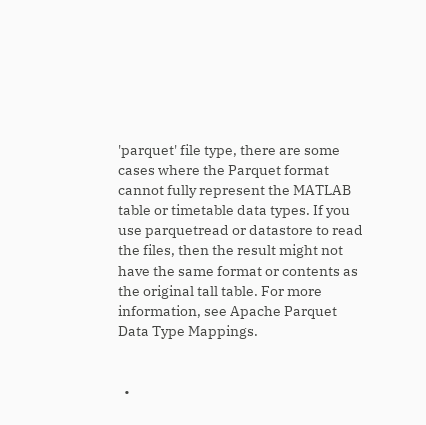'parquet' file type, there are some cases where the Parquet format cannot fully represent the MATLAB table or timetable data types. If you use parquetread or datastore to read the files, then the result might not have the same format or contents as the original tall table. For more information, see Apache Parquet Data Type Mappings.


  •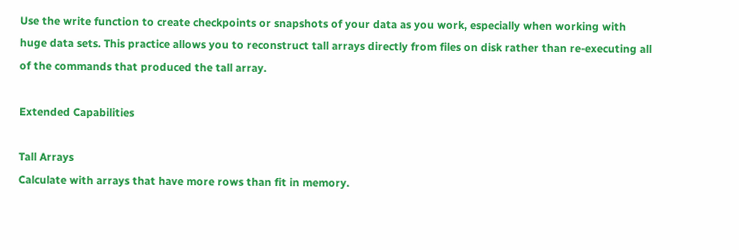Use the write function to create checkpoints or snapshots of your data as you work, especially when working with huge data sets. This practice allows you to reconstruct tall arrays directly from files on disk rather than re-executing all of the commands that produced the tall array.

Extended Capabilities

Tall Arrays
Calculate with arrays that have more rows than fit in memory.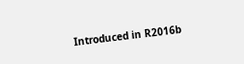Introduced in R2016b